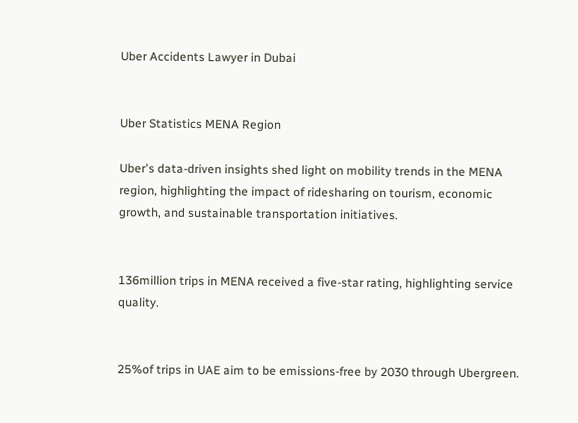Uber Accidents Lawyer in Dubai


Uber Statistics MENA Region

Uber's data-driven insights shed light on mobility trends in the MENA region, highlighting the impact of ridesharing on tourism, economic growth, and sustainable transportation initiatives.


136million trips in MENA received a five-star rating, highlighting service quality.


25%of trips in UAE aim to be emissions-free by 2030 through Ubergreen.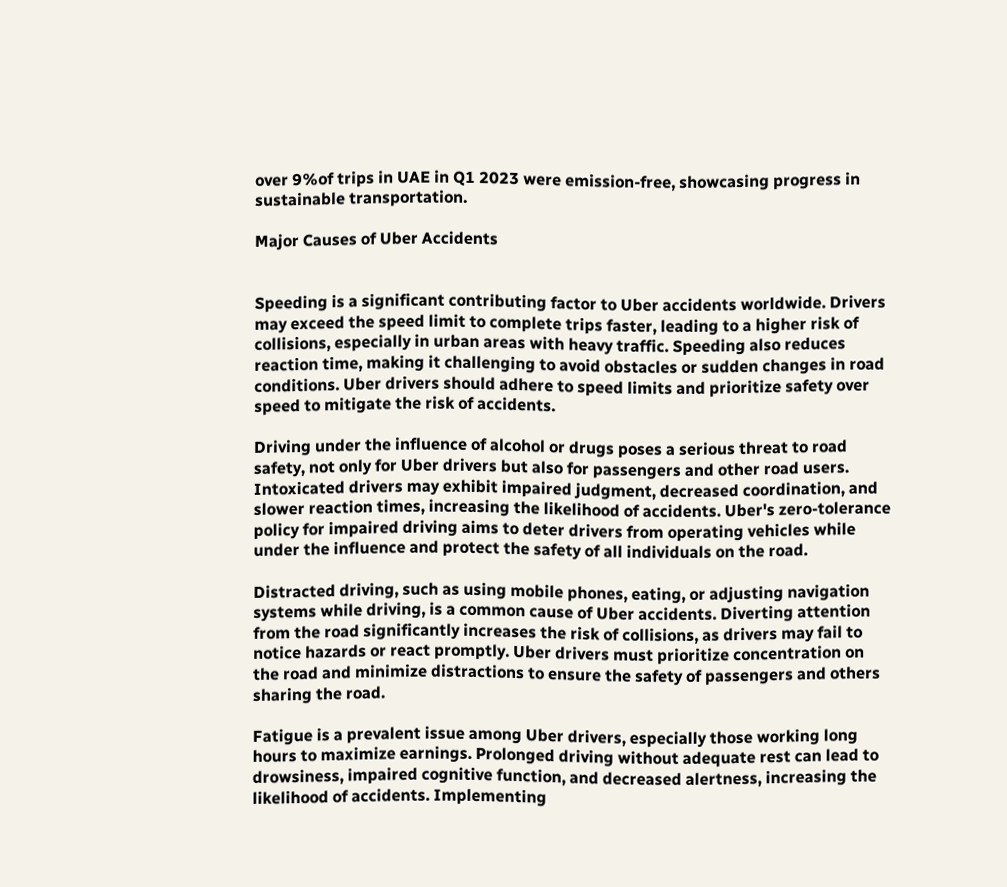over 9%of trips in UAE in Q1 2023 were emission-free, showcasing progress in sustainable transportation.

Major Causes of Uber Accidents


Speeding is a significant contributing factor to Uber accidents worldwide. Drivers may exceed the speed limit to complete trips faster, leading to a higher risk of collisions, especially in urban areas with heavy traffic. Speeding also reduces reaction time, making it challenging to avoid obstacles or sudden changes in road conditions. Uber drivers should adhere to speed limits and prioritize safety over speed to mitigate the risk of accidents.

Driving under the influence of alcohol or drugs poses a serious threat to road safety, not only for Uber drivers but also for passengers and other road users. Intoxicated drivers may exhibit impaired judgment, decreased coordination, and slower reaction times, increasing the likelihood of accidents. Uber's zero-tolerance policy for impaired driving aims to deter drivers from operating vehicles while under the influence and protect the safety of all individuals on the road.

Distracted driving, such as using mobile phones, eating, or adjusting navigation systems while driving, is a common cause of Uber accidents. Diverting attention from the road significantly increases the risk of collisions, as drivers may fail to notice hazards or react promptly. Uber drivers must prioritize concentration on the road and minimize distractions to ensure the safety of passengers and others sharing the road.

Fatigue is a prevalent issue among Uber drivers, especially those working long hours to maximize earnings. Prolonged driving without adequate rest can lead to drowsiness, impaired cognitive function, and decreased alertness, increasing the likelihood of accidents. Implementing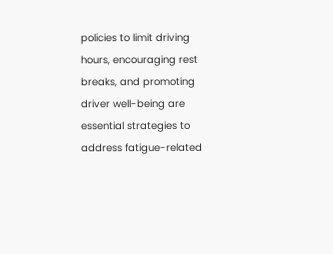policies to limit driving hours, encouraging rest breaks, and promoting driver well-being are essential strategies to address fatigue-related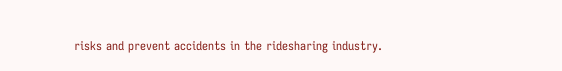risks and prevent accidents in the ridesharing industry.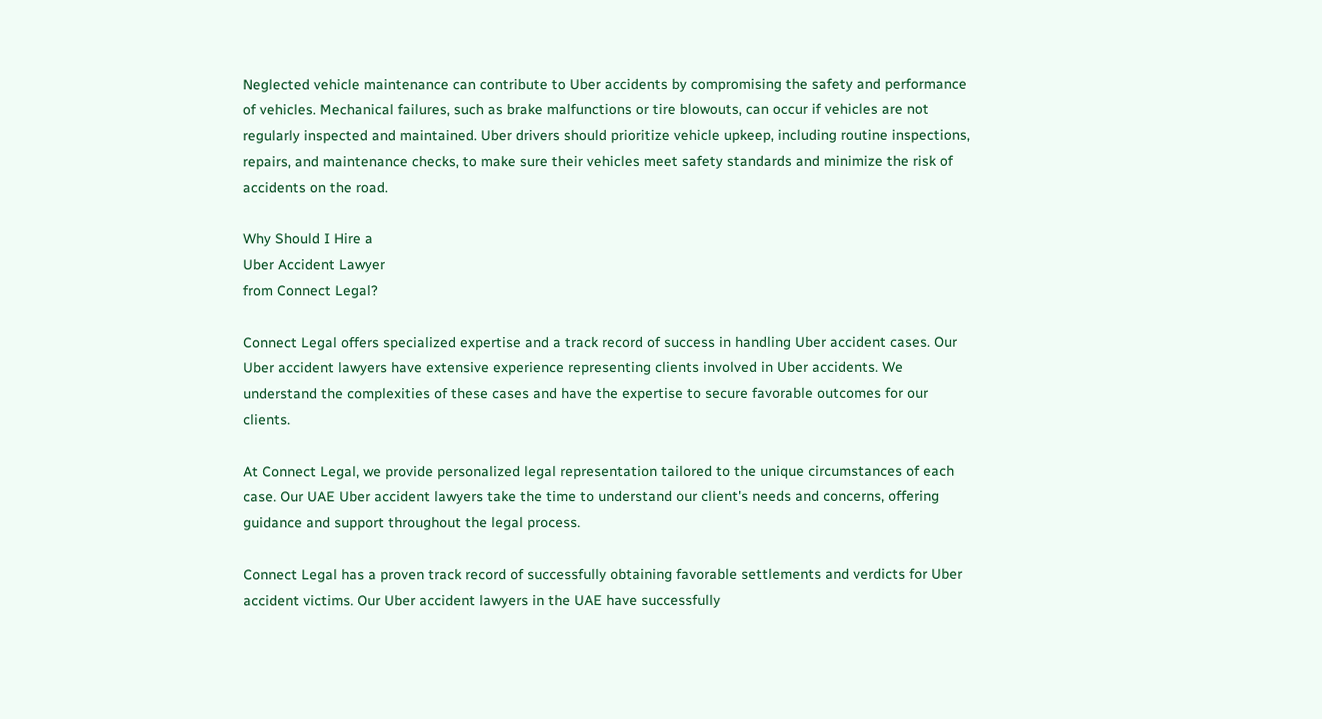Neglected vehicle maintenance can contribute to Uber accidents by compromising the safety and performance of vehicles. Mechanical failures, such as brake malfunctions or tire blowouts, can occur if vehicles are not regularly inspected and maintained. Uber drivers should prioritize vehicle upkeep, including routine inspections, repairs, and maintenance checks, to make sure their vehicles meet safety standards and minimize the risk of accidents on the road.

Why Should I Hire a
Uber Accident Lawyer
from Connect Legal?

Connect Legal offers specialized expertise and a track record of success in handling Uber accident cases. Our Uber accident lawyers have extensive experience representing clients involved in Uber accidents. We understand the complexities of these cases and have the expertise to secure favorable outcomes for our clients.

At Connect Legal, we provide personalized legal representation tailored to the unique circumstances of each case. Our UAE Uber accident lawyers take the time to understand our client's needs and concerns, offering guidance and support throughout the legal process.

Connect Legal has a proven track record of successfully obtaining favorable settlements and verdicts for Uber accident victims. Our Uber accident lawyers in the UAE have successfully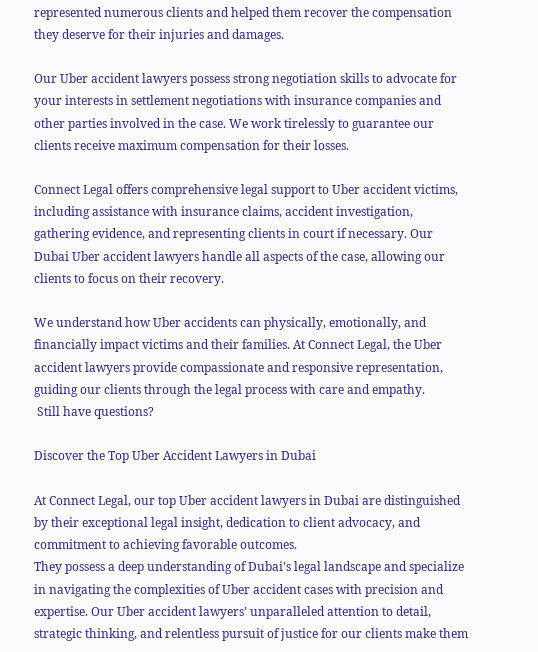represented numerous clients and helped them recover the compensation they deserve for their injuries and damages.

Our Uber accident lawyers possess strong negotiation skills to advocate for your interests in settlement negotiations with insurance companies and other parties involved in the case. We work tirelessly to guarantee our clients receive maximum compensation for their losses.

Connect Legal offers comprehensive legal support to Uber accident victims, including assistance with insurance claims, accident investigation, gathering evidence, and representing clients in court if necessary. Our Dubai Uber accident lawyers handle all aspects of the case, allowing our clients to focus on their recovery.

We understand how Uber accidents can physically, emotionally, and financially impact victims and their families. At Connect Legal, the Uber accident lawyers provide compassionate and responsive representation, guiding our clients through the legal process with care and empathy.
 Still have questions?

Discover the Top Uber Accident Lawyers in Dubai

At Connect Legal, our top Uber accident lawyers in Dubai are distinguished by their exceptional legal insight, dedication to client advocacy, and commitment to achieving favorable outcomes.
They possess a deep understanding of Dubai's legal landscape and specialize in navigating the complexities of Uber accident cases with precision and expertise. Our Uber accident lawyers’ unparalleled attention to detail, strategic thinking, and relentless pursuit of justice for our clients make them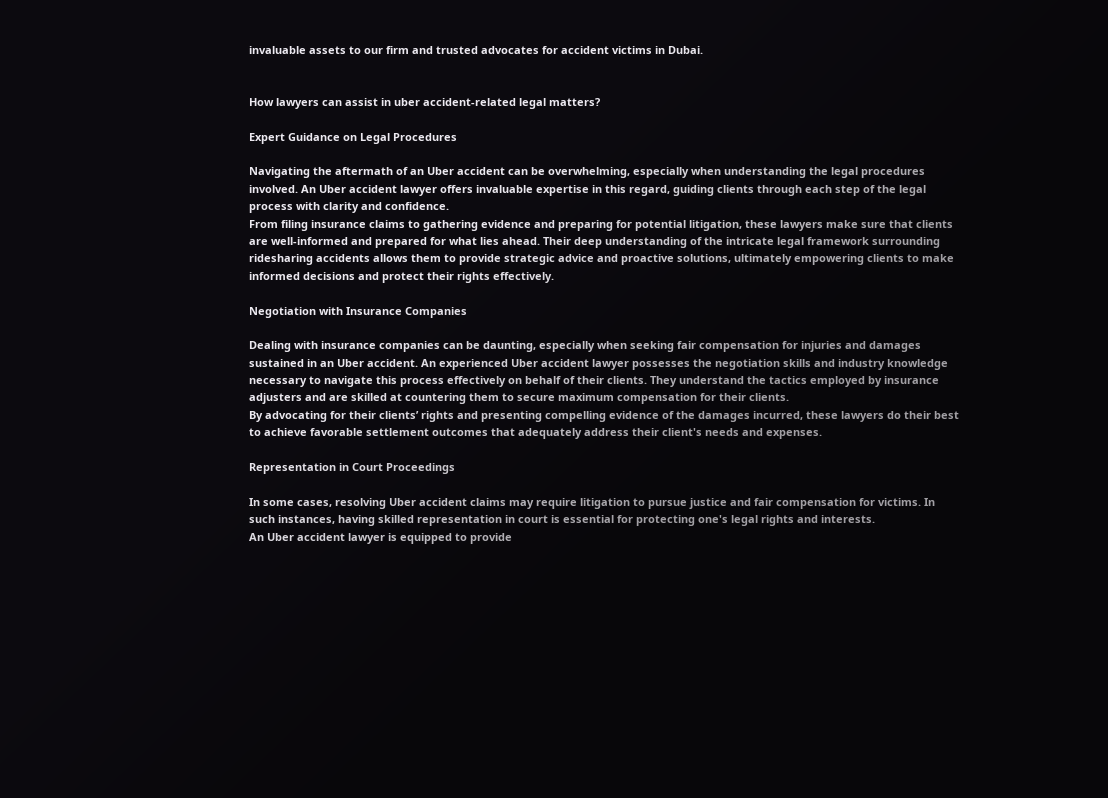invaluable assets to our firm and trusted advocates for accident victims in Dubai.


How lawyers can assist in uber accident-related legal matters?

Expert Guidance on Legal Procedures

Navigating the aftermath of an Uber accident can be overwhelming, especially when understanding the legal procedures involved. An Uber accident lawyer offers invaluable expertise in this regard, guiding clients through each step of the legal process with clarity and confidence.
From filing insurance claims to gathering evidence and preparing for potential litigation, these lawyers make sure that clients are well-informed and prepared for what lies ahead. Their deep understanding of the intricate legal framework surrounding ridesharing accidents allows them to provide strategic advice and proactive solutions, ultimately empowering clients to make informed decisions and protect their rights effectively.

Negotiation with Insurance Companies

Dealing with insurance companies can be daunting, especially when seeking fair compensation for injuries and damages sustained in an Uber accident. An experienced Uber accident lawyer possesses the negotiation skills and industry knowledge necessary to navigate this process effectively on behalf of their clients. They understand the tactics employed by insurance adjusters and are skilled at countering them to secure maximum compensation for their clients.
By advocating for their clients’ rights and presenting compelling evidence of the damages incurred, these lawyers do their best to achieve favorable settlement outcomes that adequately address their client's needs and expenses.

Representation in Court Proceedings

In some cases, resolving Uber accident claims may require litigation to pursue justice and fair compensation for victims. In such instances, having skilled representation in court is essential for protecting one's legal rights and interests.
An Uber accident lawyer is equipped to provide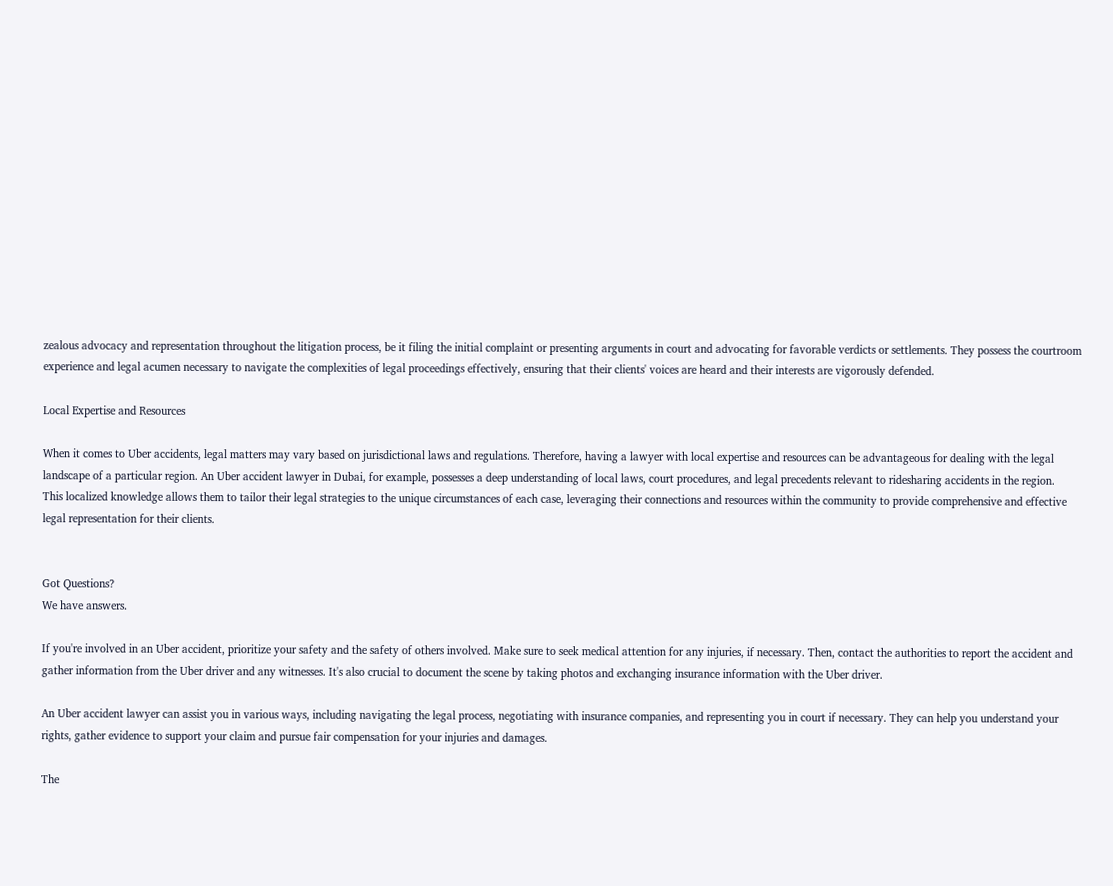zealous advocacy and representation throughout the litigation process, be it filing the initial complaint or presenting arguments in court and advocating for favorable verdicts or settlements. They possess the courtroom experience and legal acumen necessary to navigate the complexities of legal proceedings effectively, ensuring that their clients' voices are heard and their interests are vigorously defended.

Local Expertise and Resources

When it comes to Uber accidents, legal matters may vary based on jurisdictional laws and regulations. Therefore, having a lawyer with local expertise and resources can be advantageous for dealing with the legal landscape of a particular region. An Uber accident lawyer in Dubai, for example, possesses a deep understanding of local laws, court procedures, and legal precedents relevant to ridesharing accidents in the region.
This localized knowledge allows them to tailor their legal strategies to the unique circumstances of each case, leveraging their connections and resources within the community to provide comprehensive and effective legal representation for their clients.


Got Questions?
We have answers.

If you're involved in an Uber accident, prioritize your safety and the safety of others involved. Make sure to seek medical attention for any injuries, if necessary. Then, contact the authorities to report the accident and gather information from the Uber driver and any witnesses. It's also crucial to document the scene by taking photos and exchanging insurance information with the Uber driver.

An Uber accident lawyer can assist you in various ways, including navigating the legal process, negotiating with insurance companies, and representing you in court if necessary. They can help you understand your rights, gather evidence to support your claim and pursue fair compensation for your injuries and damages.

The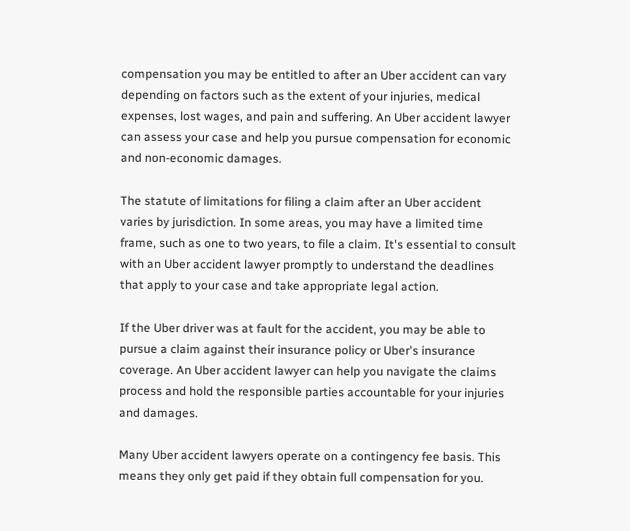compensation you may be entitled to after an Uber accident can vary depending on factors such as the extent of your injuries, medical expenses, lost wages, and pain and suffering. An Uber accident lawyer can assess your case and help you pursue compensation for economic and non-economic damages.

The statute of limitations for filing a claim after an Uber accident varies by jurisdiction. In some areas, you may have a limited time frame, such as one to two years, to file a claim. It's essential to consult with an Uber accident lawyer promptly to understand the deadlines that apply to your case and take appropriate legal action.

If the Uber driver was at fault for the accident, you may be able to pursue a claim against their insurance policy or Uber's insurance coverage. An Uber accident lawyer can help you navigate the claims process and hold the responsible parties accountable for your injuries and damages.

Many Uber accident lawyers operate on a contingency fee basis. This means they only get paid if they obtain full compensation for you.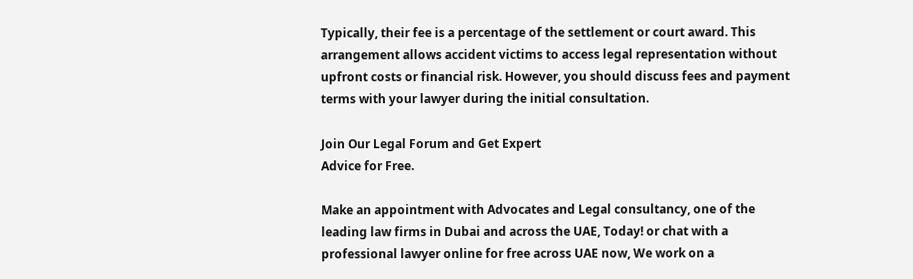Typically, their fee is a percentage of the settlement or court award. This arrangement allows accident victims to access legal representation without upfront costs or financial risk. However, you should discuss fees and payment terms with your lawyer during the initial consultation.

Join Our Legal Forum and Get Expert
Advice for Free.

Make an appointment with Advocates and Legal consultancy, one of the leading law firms in Dubai and across the UAE, Today! or chat with a professional lawyer online for free across UAE now, We work on a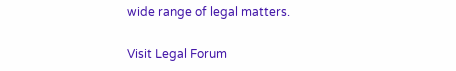wide range of legal matters.

Visit Legal Forum